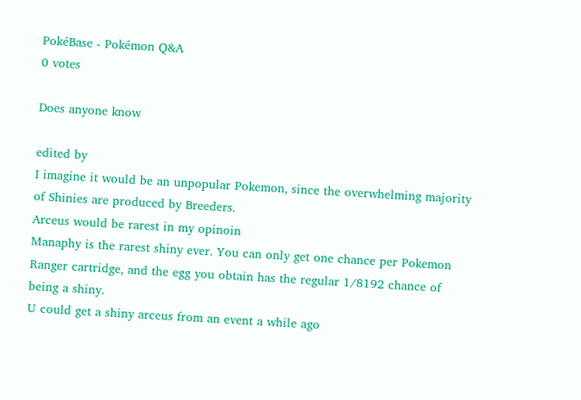PokéBase - Pokémon Q&A
0 votes

Does anyone know

edited by
I imagine it would be an unpopular Pokemon, since the overwhelming majority of Shinies are produced by Breeders.
Arceus would be rarest in my opinoin
Manaphy is the rarest shiny ever. You can only get one chance per Pokemon Ranger cartridge, and the egg you obtain has the regular 1/8192 chance of being a shiny.
U could get a shiny arceus from an event a while ago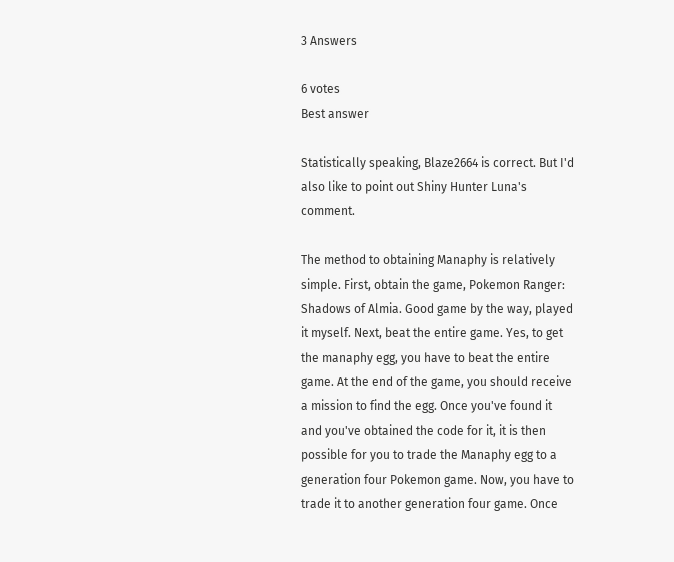3 Answers

6 votes
Best answer

Statistically speaking, Blaze2664 is correct. But I'd also like to point out Shiny Hunter Luna's comment.

The method to obtaining Manaphy is relatively simple. First, obtain the game, Pokemon Ranger: Shadows of Almia. Good game by the way, played it myself. Next, beat the entire game. Yes, to get the manaphy egg, you have to beat the entire game. At the end of the game, you should receive a mission to find the egg. Once you've found it and you've obtained the code for it, it is then possible for you to trade the Manaphy egg to a generation four Pokemon game. Now, you have to trade it to another generation four game. Once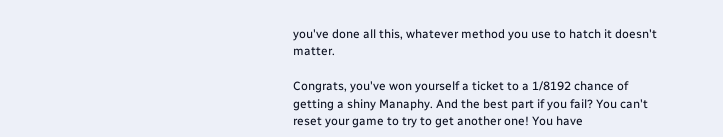you've done all this, whatever method you use to hatch it doesn't matter.

Congrats, you've won yourself a ticket to a 1/8192 chance of getting a shiny Manaphy. And the best part if you fail? You can't reset your game to try to get another one! You have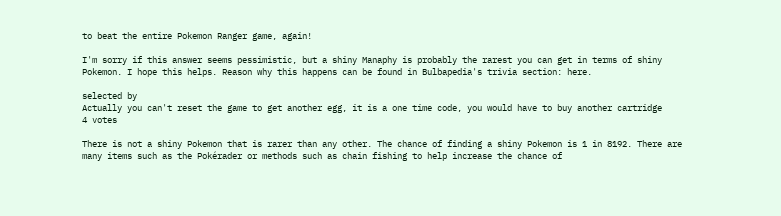to beat the entire Pokemon Ranger game, again!

I'm sorry if this answer seems pessimistic, but a shiny Manaphy is probably the rarest you can get in terms of shiny Pokemon. I hope this helps. Reason why this happens can be found in Bulbapedia's trivia section: here.

selected by
Actually you can't reset the game to get another egg, it is a one time code, you would have to buy another cartridge
4 votes

There is not a shiny Pokemon that is rarer than any other. The chance of finding a shiny Pokemon is 1 in 8192. There are many items such as the Pokérader or methods such as chain fishing to help increase the chance of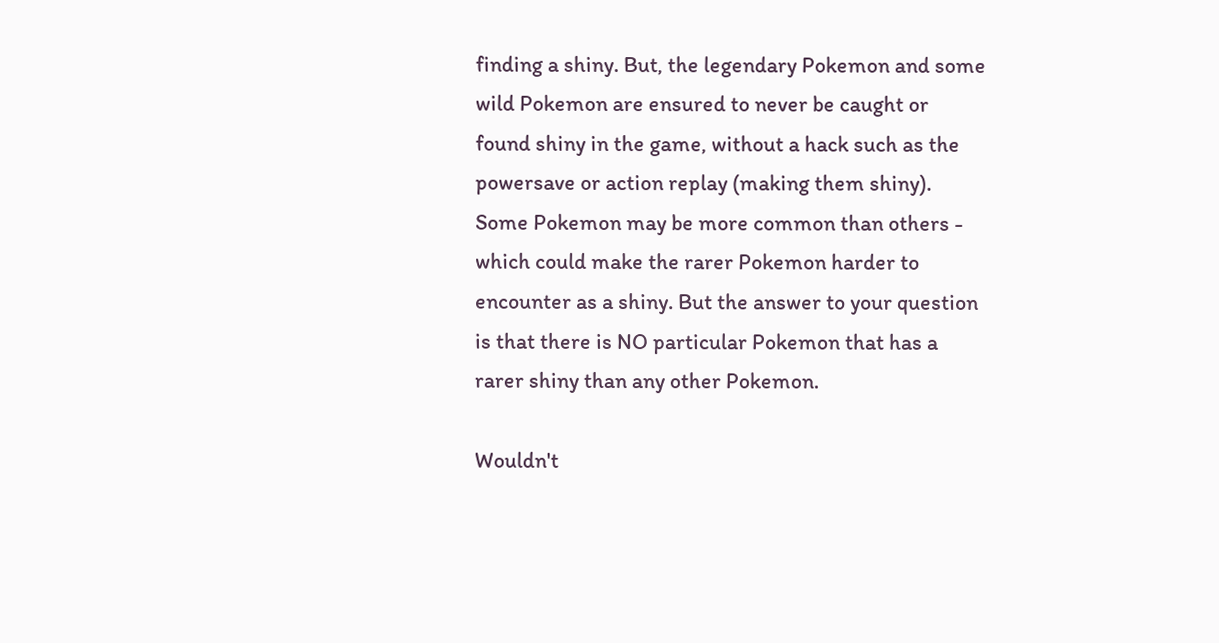finding a shiny. But, the legendary Pokemon and some wild Pokemon are ensured to never be caught or found shiny in the game, without a hack such as the powersave or action replay (making them shiny). Some Pokemon may be more common than others - which could make the rarer Pokemon harder to encounter as a shiny. But the answer to your question is that there is NO particular Pokemon that has a rarer shiny than any other Pokemon.

Wouldn't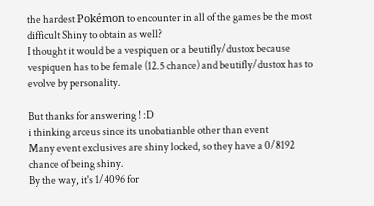the hardest Pokémon to encounter in all of the games be the most difficult Shiny to obtain as well?
I thought it would be a vespiquen or a beutifly/dustox because vespiquen has to be female (12.5 chance) and beutifly/dustox has to evolve by personality.

But thanks for answering ! :D
i thinking arceus since its unobatianble other than event
Many event exclusives are shiny locked, so they have a 0/8192 chance of being shiny.
By the way, it's 1/4096 for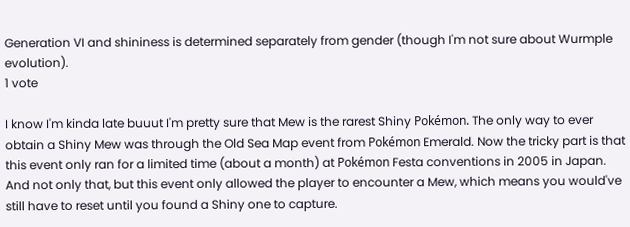Generation VI and shininess is determined separately from gender (though I'm not sure about Wurmple evolution).
1 vote

I know I'm kinda late buuut I'm pretty sure that Mew is the rarest Shiny Pokémon. The only way to ever obtain a Shiny Mew was through the Old Sea Map event from Pokémon Emerald. Now the tricky part is that this event only ran for a limited time (about a month) at Pokémon Festa conventions in 2005 in Japan. And not only that, but this event only allowed the player to encounter a Mew, which means you would've still have to reset until you found a Shiny one to capture.